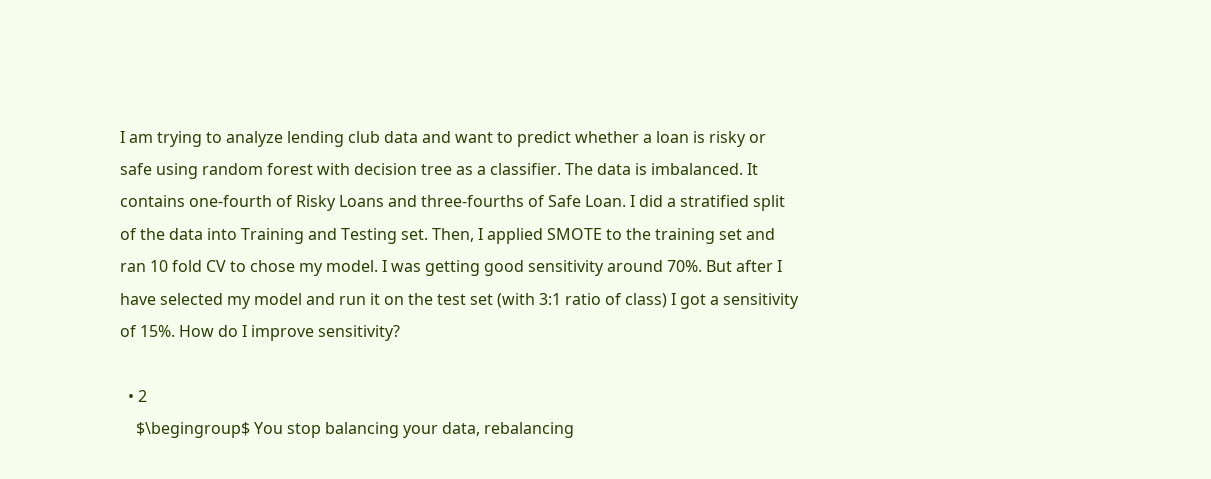I am trying to analyze lending club data and want to predict whether a loan is risky or safe using random forest with decision tree as a classifier. The data is imbalanced. It contains one-fourth of Risky Loans and three-fourths of Safe Loan. I did a stratified split of the data into Training and Testing set. Then, I applied SMOTE to the training set and ran 10 fold CV to chose my model. I was getting good sensitivity around 70%. But after I have selected my model and run it on the test set (with 3:1 ratio of class) I got a sensitivity of 15%. How do I improve sensitivity?

  • 2
    $\begingroup$ You stop balancing your data, rebalancing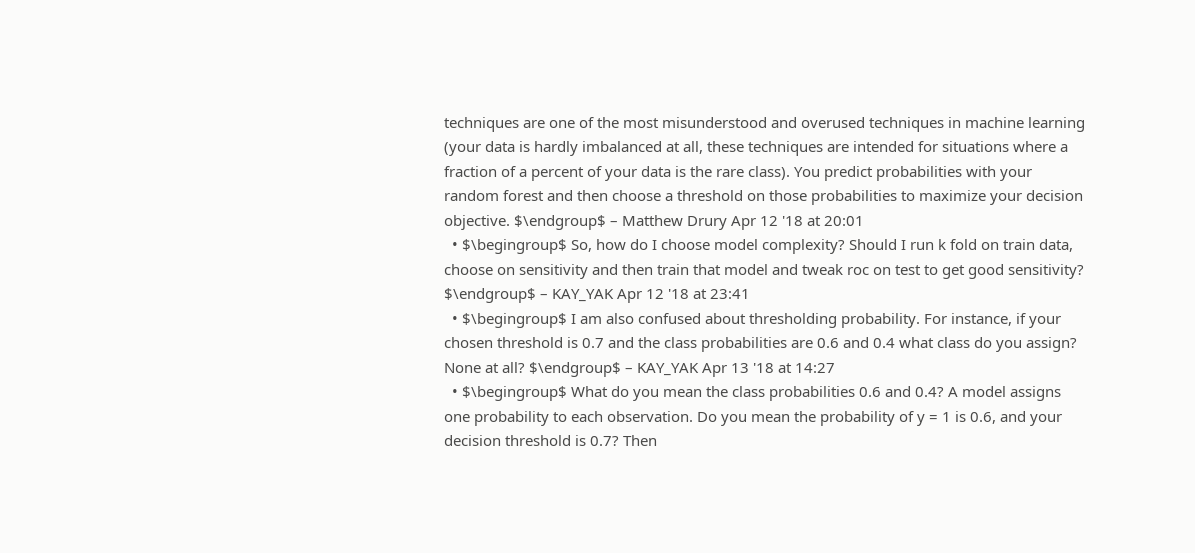techniques are one of the most misunderstood and overused techniques in machine learning (your data is hardly imbalanced at all, these techniques are intended for situations where a fraction of a percent of your data is the rare class). You predict probabilities with your random forest and then choose a threshold on those probabilities to maximize your decision objective. $\endgroup$ – Matthew Drury Apr 12 '18 at 20:01
  • $\begingroup$ So, how do I choose model complexity? Should I run k fold on train data, choose on sensitivity and then train that model and tweak roc on test to get good sensitivity? $\endgroup$ – KAY_YAK Apr 12 '18 at 23:41
  • $\begingroup$ I am also confused about thresholding probability. For instance, if your chosen threshold is 0.7 and the class probabilities are 0.6 and 0.4 what class do you assign? None at all? $\endgroup$ – KAY_YAK Apr 13 '18 at 14:27
  • $\begingroup$ What do you mean the class probabilities 0.6 and 0.4? A model assigns one probability to each observation. Do you mean the probability of y = 1 is 0.6, and your decision threshold is 0.7? Then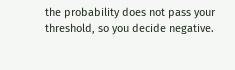the probability does not pass your threshold, so you decide negative.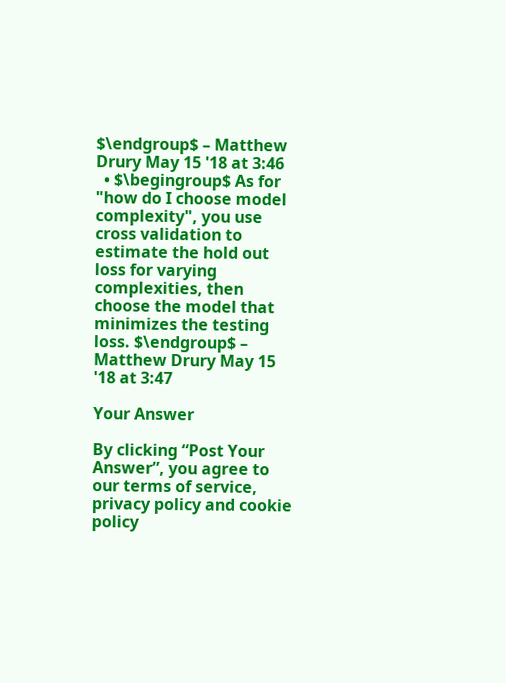$\endgroup$ – Matthew Drury May 15 '18 at 3:46
  • $\begingroup$ As for "how do I choose model complexity", you use cross validation to estimate the hold out loss for varying complexities, then choose the model that minimizes the testing loss. $\endgroup$ – Matthew Drury May 15 '18 at 3:47

Your Answer

By clicking “Post Your Answer”, you agree to our terms of service, privacy policy and cookie policy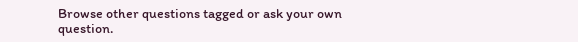Browse other questions tagged or ask your own question.